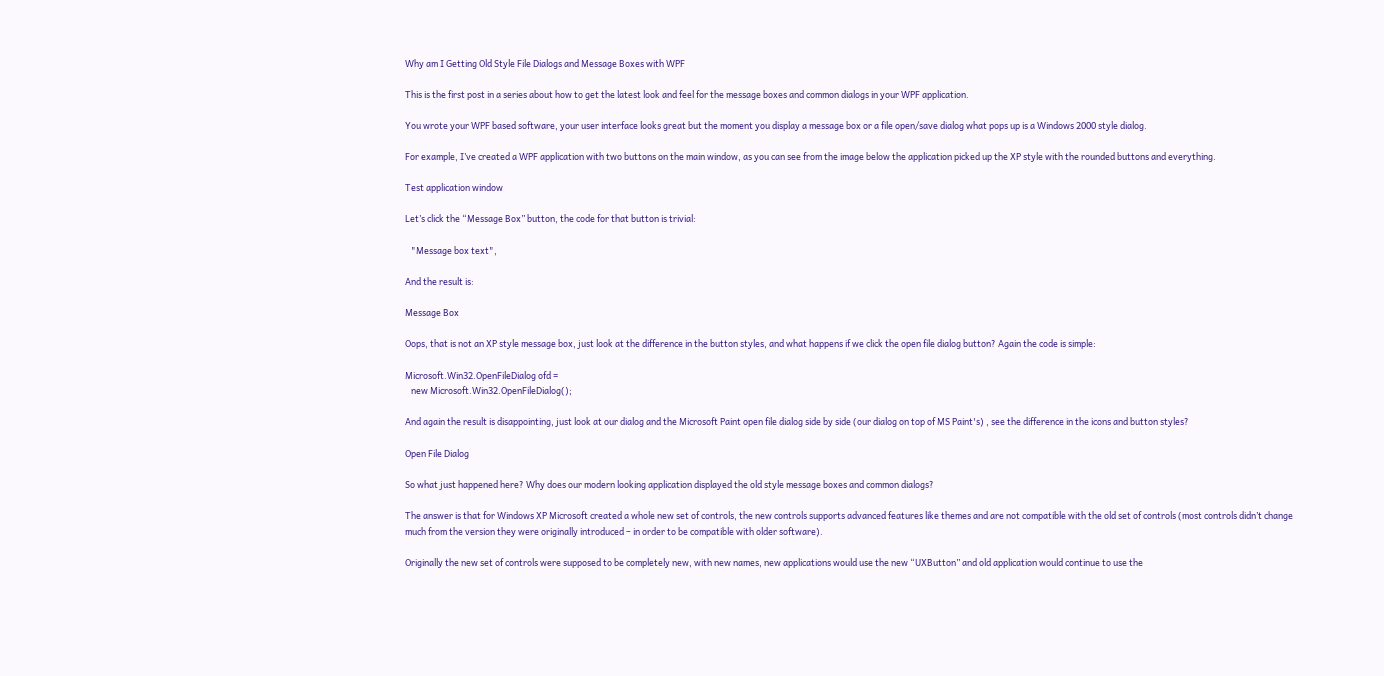Why am I Getting Old Style File Dialogs and Message Boxes with WPF

This is the first post in a series about how to get the latest look and feel for the message boxes and common dialogs in your WPF application.

You wrote your WPF based software, your user interface looks great but the moment you display a message box or a file open/save dialog what pops up is a Windows 2000 style dialog.

For example, I’ve created a WPF application with two buttons on the main window, as you can see from the image below the application picked up the XP style with the rounded buttons and everything.

Test application window

Let’s click the “Message Box” button, the code for that button is trivial:

   "Message box text",

And the result is:

Message Box

Oops, that is not an XP style message box, just look at the difference in the button styles, and what happens if we click the open file dialog button? Again the code is simple:

Microsoft.Win32.OpenFileDialog ofd =
   new Microsoft.Win32.OpenFileDialog();

And again the result is disappointing, just look at our dialog and the Microsoft Paint open file dialog side by side (our dialog on top of MS Paint's) , see the difference in the icons and button styles?

Open File Dialog

So what just happened here? Why does our modern looking application displayed the old style message boxes and common dialogs?

The answer is that for Windows XP Microsoft created a whole new set of controls, the new controls supports advanced features like themes and are not compatible with the old set of controls (most controls didn’t change much from the version they were originally introduced – in order to be compatible with older software).

Originally the new set of controls were supposed to be completely new, with new names, new applications would use the new “UXButton” and old application would continue to use the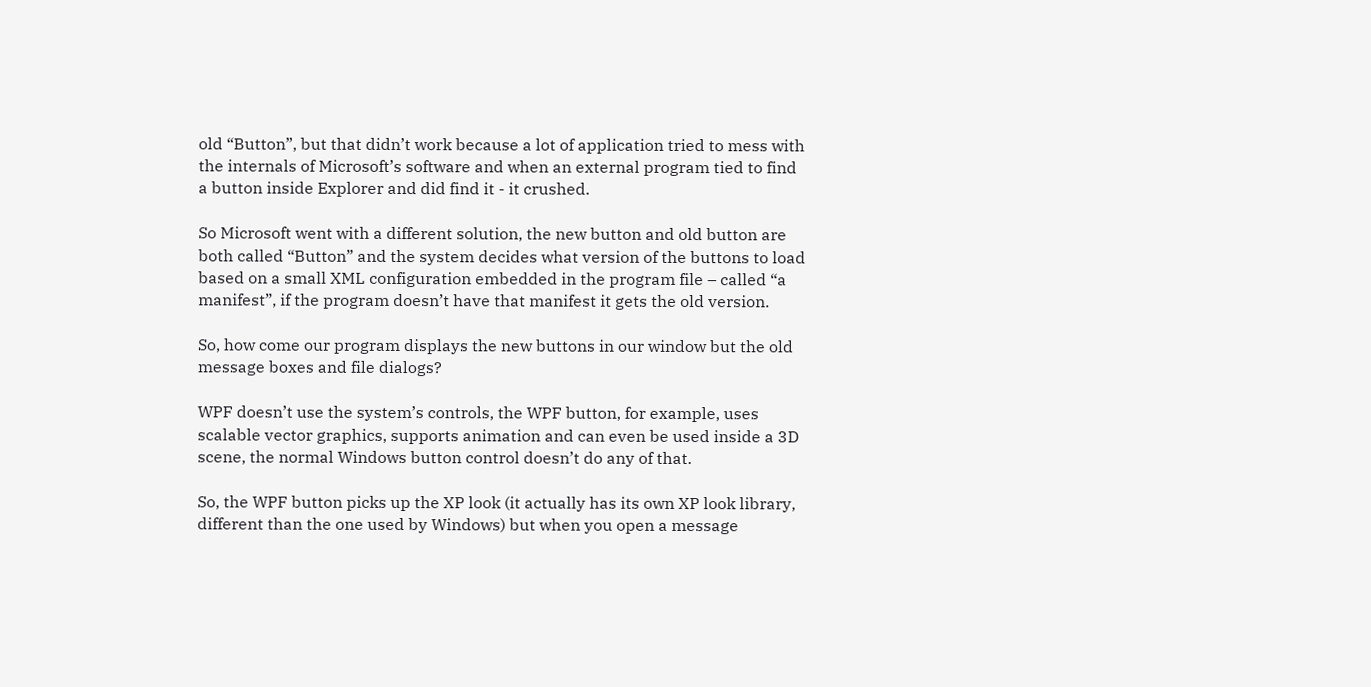old “Button”, but that didn’t work because a lot of application tried to mess with the internals of Microsoft’s software and when an external program tied to find a button inside Explorer and did find it - it crushed.

So Microsoft went with a different solution, the new button and old button are both called “Button” and the system decides what version of the buttons to load based on a small XML configuration embedded in the program file – called “a manifest”, if the program doesn’t have that manifest it gets the old version.

So, how come our program displays the new buttons in our window but the old message boxes and file dialogs?

WPF doesn’t use the system’s controls, the WPF button, for example, uses scalable vector graphics, supports animation and can even be used inside a 3D scene, the normal Windows button control doesn’t do any of that.

So, the WPF button picks up the XP look (it actually has its own XP look library, different than the one used by Windows) but when you open a message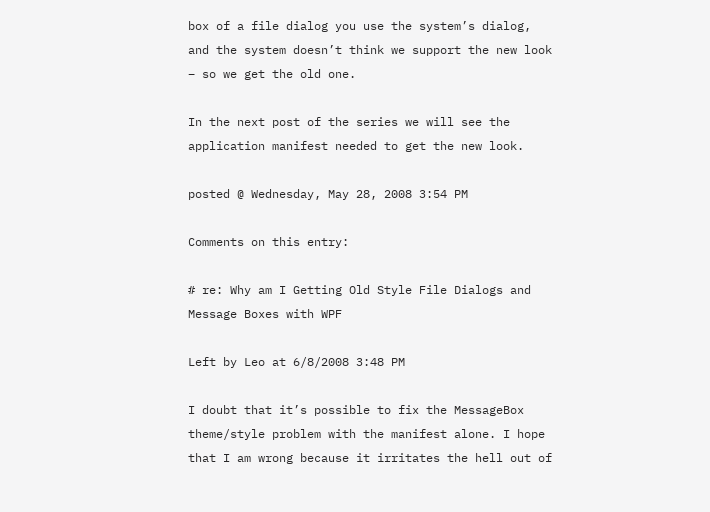box of a file dialog you use the system’s dialog, and the system doesn’t think we support the new look – so we get the old one.

In the next post of the series we will see the application manifest needed to get the new look.

posted @ Wednesday, May 28, 2008 3:54 PM

Comments on this entry:

# re: Why am I Getting Old Style File Dialogs and Message Boxes with WPF

Left by Leo at 6/8/2008 3:48 PM

I doubt that it’s possible to fix the MessageBox theme/style problem with the manifest alone. I hope that I am wrong because it irritates the hell out of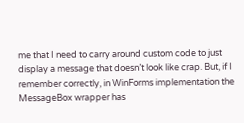me that I need to carry around custom code to just display a message that doesn’t look like crap. But, if I remember correctly, in WinForms implementation the MessageBox wrapper has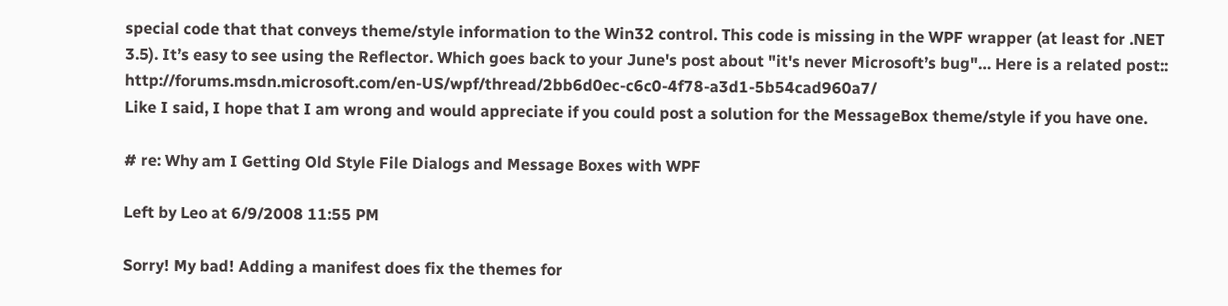special code that that conveys theme/style information to the Win32 control. This code is missing in the WPF wrapper (at least for .NET 3.5). It’s easy to see using the Reflector. Which goes back to your June's post about "it's never Microsoft’s bug"… Here is a related post:: http://forums.msdn.microsoft.com/en-US/wpf/thread/2bb6d0ec-c6c0-4f78-a3d1-5b54cad960a7/
Like I said, I hope that I am wrong and would appreciate if you could post a solution for the MessageBox theme/style if you have one.

# re: Why am I Getting Old Style File Dialogs and Message Boxes with WPF

Left by Leo at 6/9/2008 11:55 PM

Sorry! My bad! Adding a manifest does fix the themes for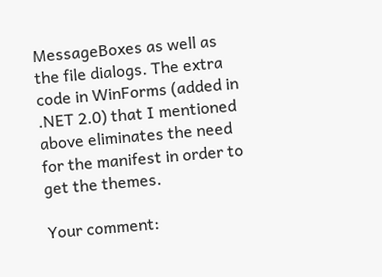MessageBoxes as well as the file dialogs. The extra code in WinForms (added in .NET 2.0) that I mentioned above eliminates the need for the manifest in order to get the themes.

Your comment: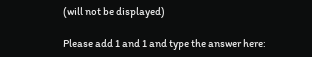(will not be displayed)

Please add 1 and 1 and type the answer here: